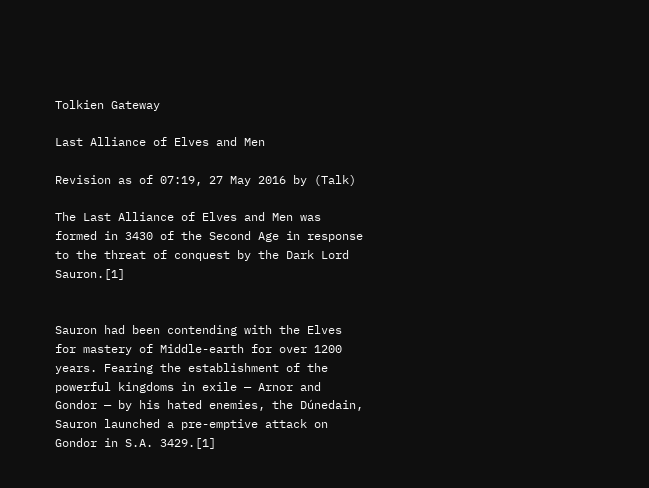Tolkien Gateway

Last Alliance of Elves and Men

Revision as of 07:19, 27 May 2016 by (Talk)

The Last Alliance of Elves and Men was formed in 3430 of the Second Age in response to the threat of conquest by the Dark Lord Sauron.[1]


Sauron had been contending with the Elves for mastery of Middle-earth for over 1200 years. Fearing the establishment of the powerful kingdoms in exile — Arnor and Gondor — by his hated enemies, the Dúnedain, Sauron launched a pre-emptive attack on Gondor in S.A. 3429.[1]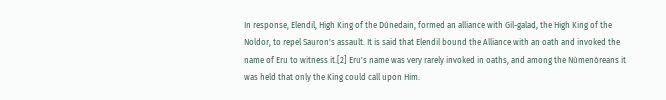In response, Elendil, High King of the Dúnedain, formed an alliance with Gil-galad, the High King of the Noldor, to repel Sauron's assault. It is said that Elendil bound the Alliance with an oath and invoked the name of Eru to witness it.[2] Eru's name was very rarely invoked in oaths, and among the Númenóreans it was held that only the King could call upon Him.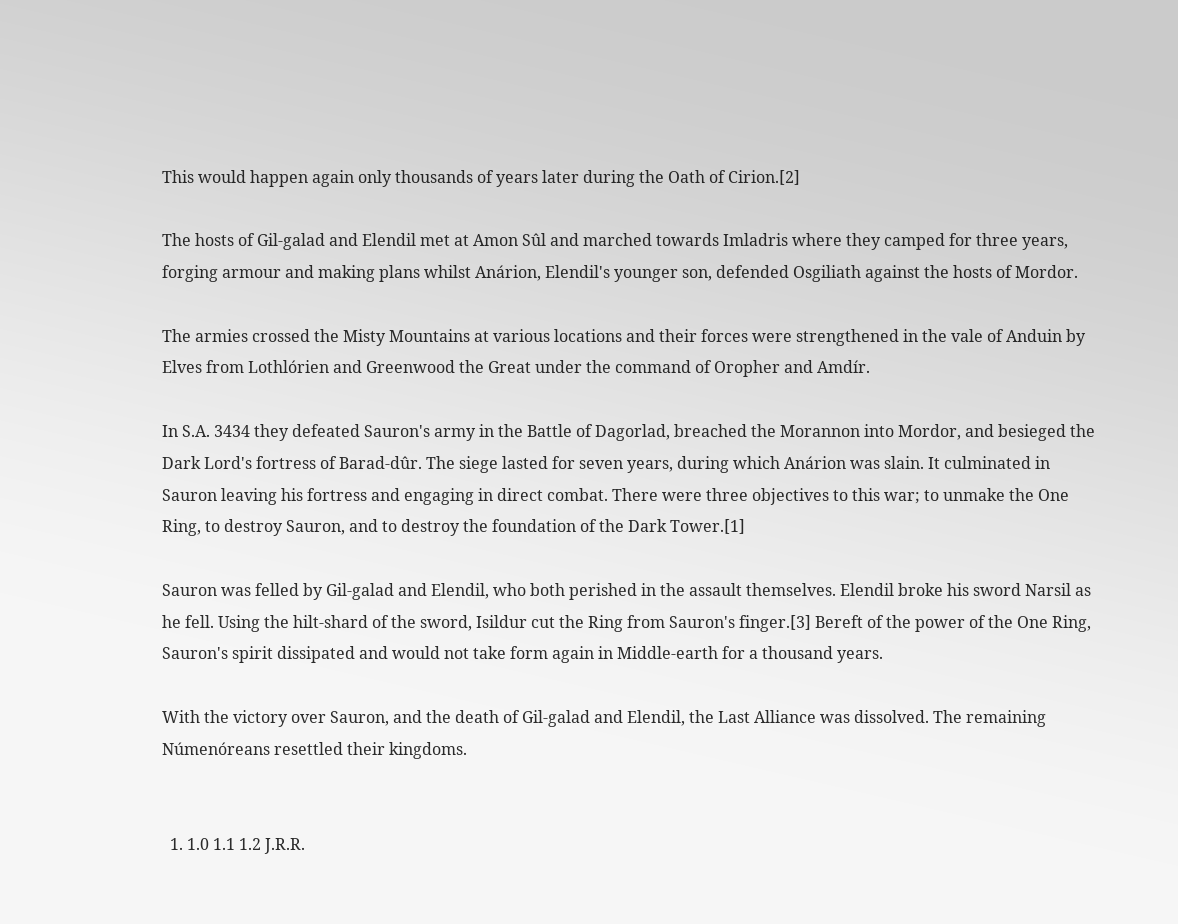This would happen again only thousands of years later during the Oath of Cirion.[2]

The hosts of Gil-galad and Elendil met at Amon Sûl and marched towards Imladris where they camped for three years, forging armour and making plans whilst Anárion, Elendil's younger son, defended Osgiliath against the hosts of Mordor.

The armies crossed the Misty Mountains at various locations and their forces were strengthened in the vale of Anduin by Elves from Lothlórien and Greenwood the Great under the command of Oropher and Amdír.

In S.A. 3434 they defeated Sauron's army in the Battle of Dagorlad, breached the Morannon into Mordor, and besieged the Dark Lord's fortress of Barad-dûr. The siege lasted for seven years, during which Anárion was slain. It culminated in Sauron leaving his fortress and engaging in direct combat. There were three objectives to this war; to unmake the One Ring, to destroy Sauron, and to destroy the foundation of the Dark Tower.[1]

Sauron was felled by Gil-galad and Elendil, who both perished in the assault themselves. Elendil broke his sword Narsil as he fell. Using the hilt-shard of the sword, Isildur cut the Ring from Sauron's finger.[3] Bereft of the power of the One Ring, Sauron's spirit dissipated and would not take form again in Middle-earth for a thousand years.

With the victory over Sauron, and the death of Gil-galad and Elendil, the Last Alliance was dissolved. The remaining Númenóreans resettled their kingdoms.


  1. 1.0 1.1 1.2 J.R.R.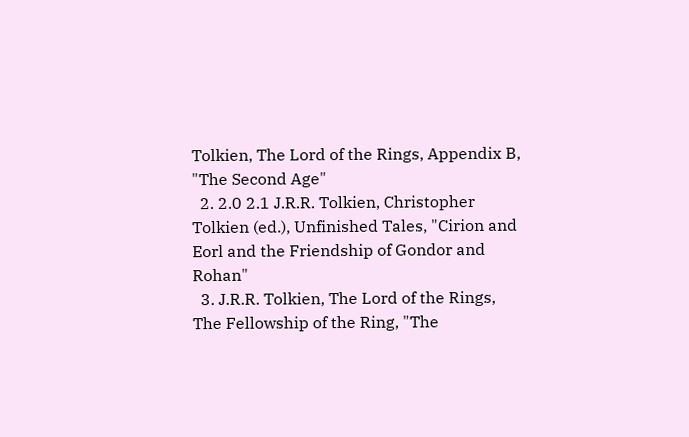Tolkien, The Lord of the Rings, Appendix B, "The Second Age"
  2. 2.0 2.1 J.R.R. Tolkien, Christopher Tolkien (ed.), Unfinished Tales, "Cirion and Eorl and the Friendship of Gondor and Rohan"
  3. J.R.R. Tolkien, The Lord of the Rings, The Fellowship of the Ring, "The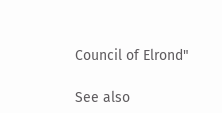Council of Elrond"

See also